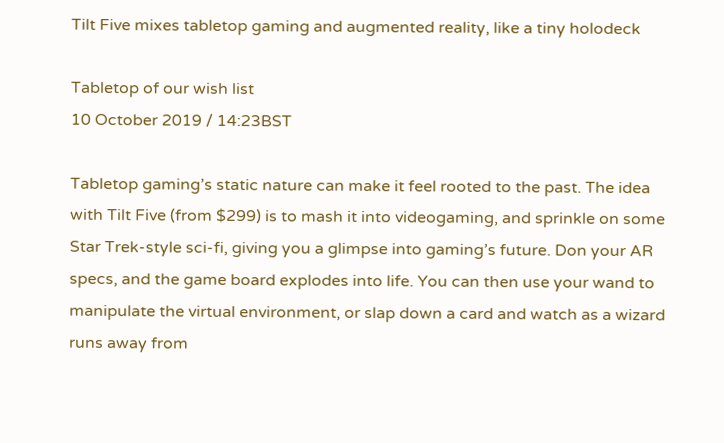Tilt Five mixes tabletop gaming and augmented reality, like a tiny holodeck

Tabletop of our wish list
10 October 2019 / 14:23BST

Tabletop gaming’s static nature can make it feel rooted to the past. The idea with Tilt Five (from $299) is to mash it into videogaming, and sprinkle on some Star Trek-style sci-fi, giving you a glimpse into gaming’s future. Don your AR specs, and the game board explodes into life. You can then use your wand to manipulate the virtual environment, or slap down a card and watch as a wizard runs away from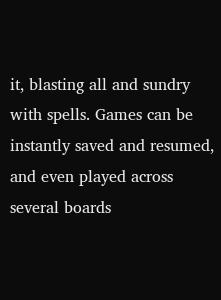it, blasting all and sundry with spells. Games can be instantly saved and resumed, and even played across several boards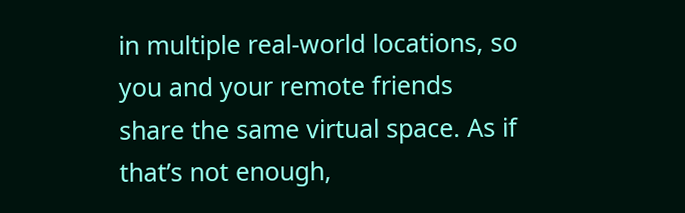in multiple real-world locations, so you and your remote friends share the same virtual space. As if that’s not enough,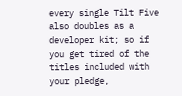every single Tilt Five also doubles as a developer kit; so if you get tired of the titles included with your pledge,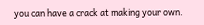you can have a crack at making your own.